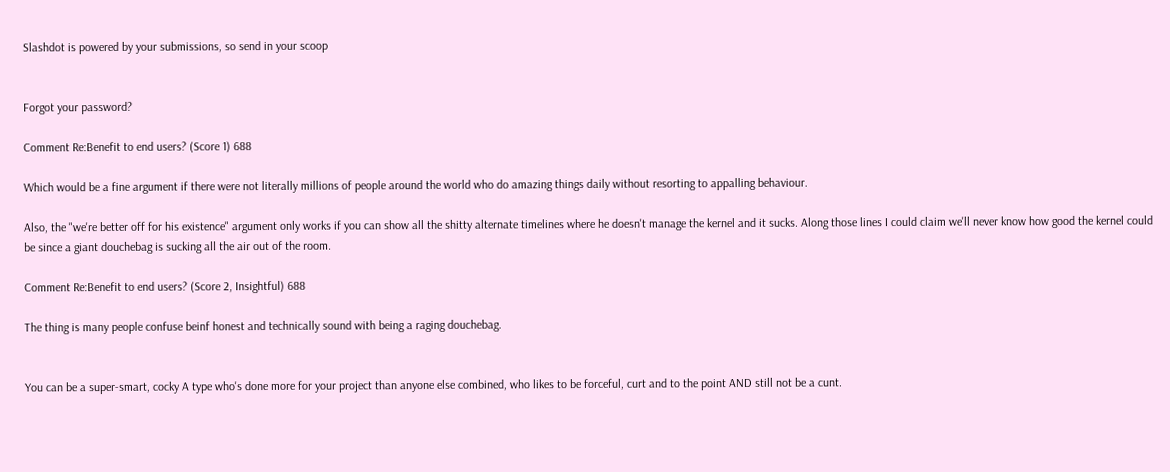Slashdot is powered by your submissions, so send in your scoop


Forgot your password?

Comment Re:Benefit to end users? (Score 1) 688

Which would be a fine argument if there were not literally millions of people around the world who do amazing things daily without resorting to appalling behaviour.

Also, the "we're better off for his existence" argument only works if you can show all the shitty alternate timelines where he doesn't manage the kernel and it sucks. Along those lines I could claim we'll never know how good the kernel could be since a giant douchebag is sucking all the air out of the room.

Comment Re:Benefit to end users? (Score 2, Insightful) 688

The thing is many people confuse beinf honest and technically sound with being a raging douchebag.


You can be a super-smart, cocky A type who's done more for your project than anyone else combined, who likes to be forceful, curt and to the point AND still not be a cunt.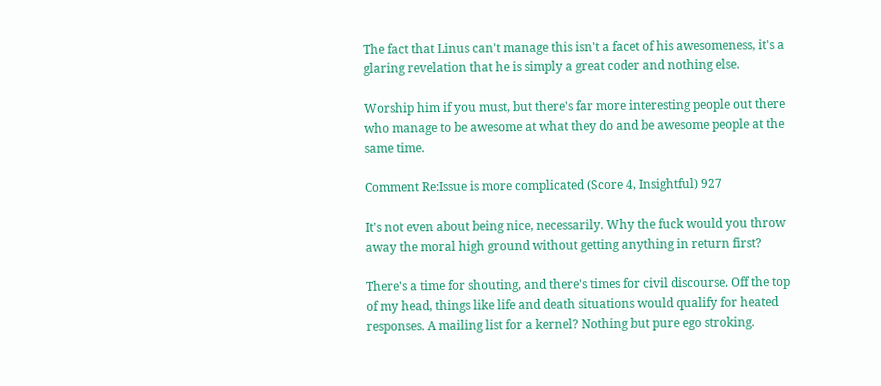The fact that Linus can't manage this isn't a facet of his awesomeness, it's a glaring revelation that he is simply a great coder and nothing else.

Worship him if you must, but there's far more interesting people out there who manage to be awesome at what they do and be awesome people at the same time.

Comment Re:Issue is more complicated (Score 4, Insightful) 927

It's not even about being nice, necessarily. Why the fuck would you throw away the moral high ground without getting anything in return first?

There's a time for shouting, and there's times for civil discourse. Off the top of my head, things like life and death situations would qualify for heated responses. A mailing list for a kernel? Nothing but pure ego stroking.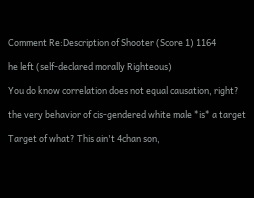Comment Re:Description of Shooter (Score 1) 1164

he left (self-declared morally Righteous)

You do know correlation does not equal causation, right?

the very behavior of cis-gendered white male *is* a target

Target of what? This ain't 4chan son,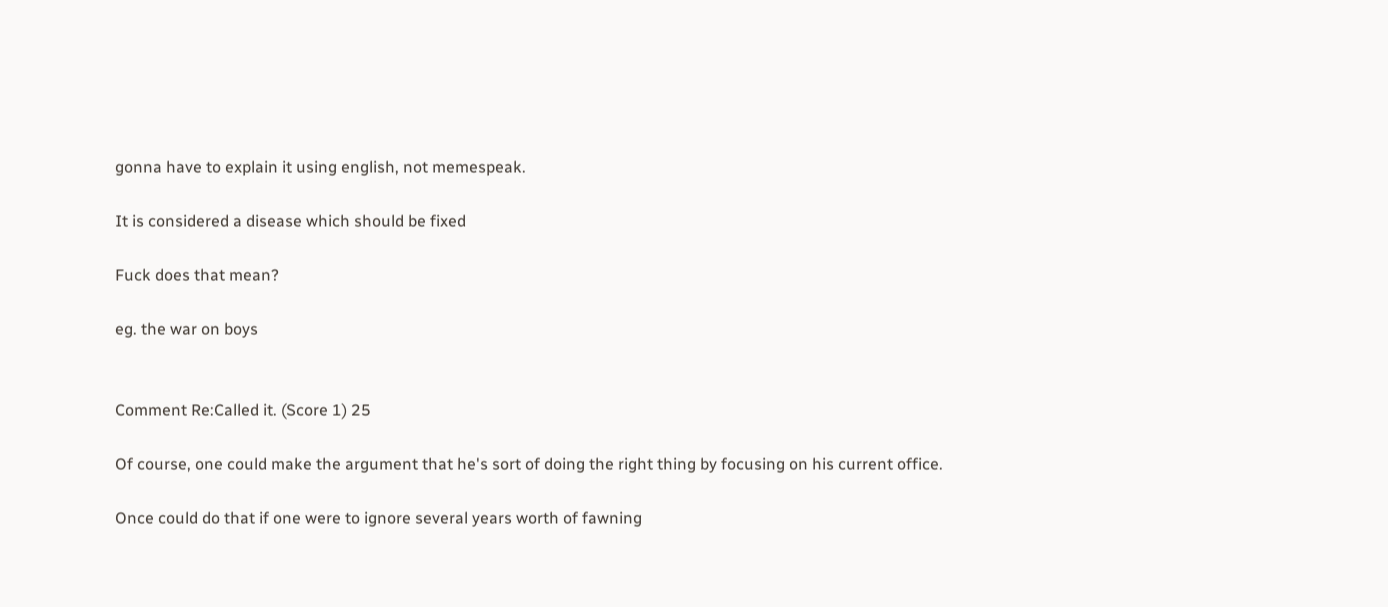gonna have to explain it using english, not memespeak.

It is considered a disease which should be fixed

Fuck does that mean?

eg. the war on boys


Comment Re:Called it. (Score 1) 25

Of course, one could make the argument that he's sort of doing the right thing by focusing on his current office.

Once could do that if one were to ignore several years worth of fawning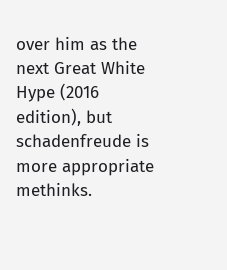over him as the next Great White Hype (2016 edition), but schadenfreude is more appropriate methinks.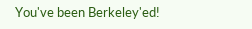You've been Berkeley'ed!